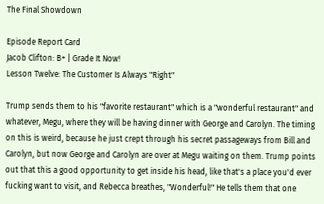The Final Showdown

Episode Report Card
Jacob Clifton: B+ | Grade It Now!
Lesson Twelve: The Customer Is Always "Right"

Trump sends them to his "favorite restaurant" which is a "wonderful restaurant" and whatever, Megu, where they will be having dinner with George and Carolyn. The timing on this is weird, because he just crept through his secret passageways from Bill and Carolyn, but now George and Carolyn are over at Megu waiting on them. Trump points out that this a good opportunity to get inside his head, like that's a place you'd ever fucking want to visit, and Rebecca breathes, "Wonderful!" He tells them that one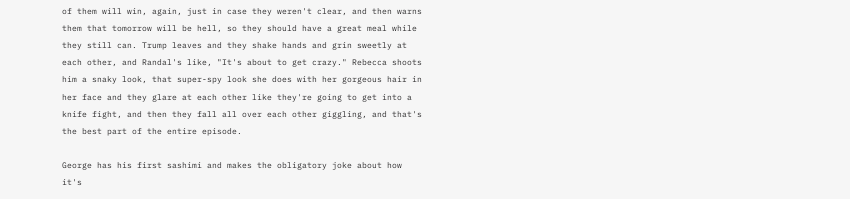of them will win, again, just in case they weren't clear, and then warns them that tomorrow will be hell, so they should have a great meal while they still can. Trump leaves and they shake hands and grin sweetly at each other, and Randal's like, "It's about to get crazy." Rebecca shoots him a snaky look, that super-spy look she does with her gorgeous hair in her face and they glare at each other like they're going to get into a knife fight, and then they fall all over each other giggling, and that's the best part of the entire episode.

George has his first sashimi and makes the obligatory joke about how it's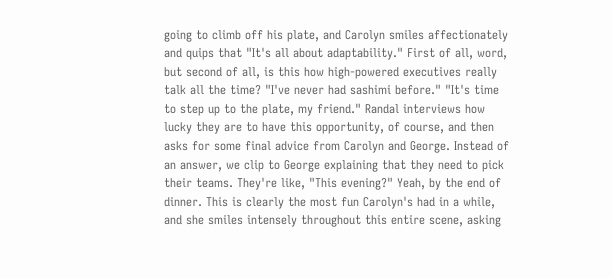going to climb off his plate, and Carolyn smiles affectionately and quips that "It's all about adaptability." First of all, word, but second of all, is this how high-powered executives really talk all the time? "I've never had sashimi before." "It's time to step up to the plate, my friend." Randal interviews how lucky they are to have this opportunity, of course, and then asks for some final advice from Carolyn and George. Instead of an answer, we clip to George explaining that they need to pick their teams. They're like, "This evening?" Yeah, by the end of dinner. This is clearly the most fun Carolyn's had in a while, and she smiles intensely throughout this entire scene, asking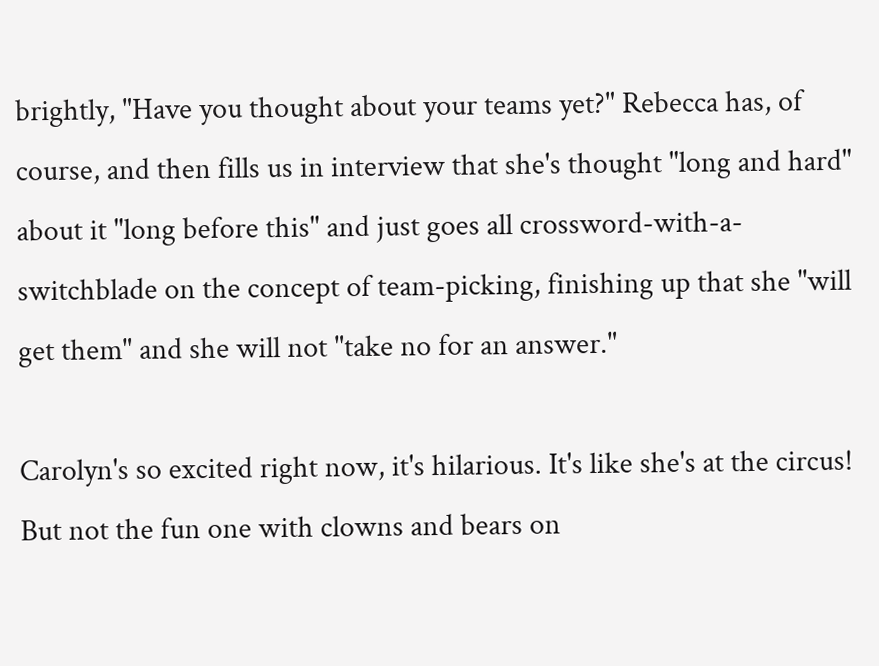brightly, "Have you thought about your teams yet?" Rebecca has, of course, and then fills us in interview that she's thought "long and hard" about it "long before this" and just goes all crossword-with-a-switchblade on the concept of team-picking, finishing up that she "will get them" and she will not "take no for an answer."

Carolyn's so excited right now, it's hilarious. It's like she's at the circus! But not the fun one with clowns and bears on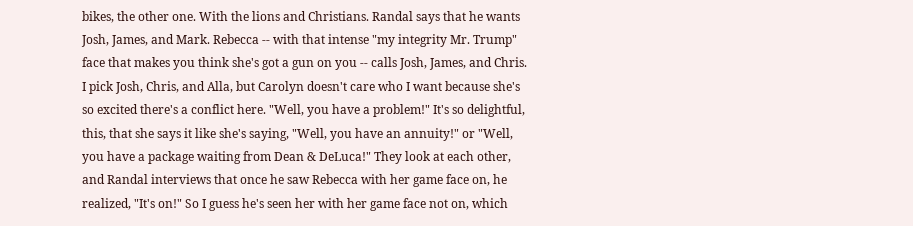bikes, the other one. With the lions and Christians. Randal says that he wants Josh, James, and Mark. Rebecca -- with that intense "my integrity Mr. Trump" face that makes you think she's got a gun on you -- calls Josh, James, and Chris. I pick Josh, Chris, and Alla, but Carolyn doesn't care who I want because she's so excited there's a conflict here. "Well, you have a problem!" It's so delightful, this, that she says it like she's saying, "Well, you have an annuity!" or "Well, you have a package waiting from Dean & DeLuca!" They look at each other, and Randal interviews that once he saw Rebecca with her game face on, he realized, "It's on!" So I guess he's seen her with her game face not on, which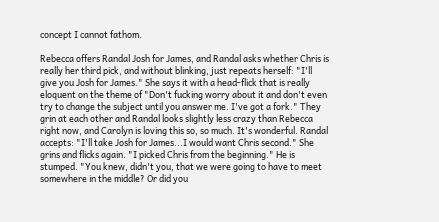concept I cannot fathom.

Rebecca offers Randal Josh for James, and Randal asks whether Chris is really her third pick, and without blinking, just repeats herself: "I'll give you Josh for James." She says it with a head-flick that is really eloquent on the theme of "Don't fucking worry about it and don't even try to change the subject until you answer me. I've got a fork." They grin at each other and Randal looks slightly less crazy than Rebecca right now, and Carolyn is loving this so, so much. It's wonderful. Randal accepts: "I'll take Josh for James...I would want Chris second." She grins and flicks again. "I picked Chris from the beginning." He is stumped. "You knew, didn't you, that we were going to have to meet somewhere in the middle? Or did you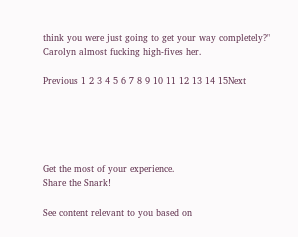think you were just going to get your way completely?" Carolyn almost fucking high-fives her.

Previous 1 2 3 4 5 6 7 8 9 10 11 12 13 14 15Next





Get the most of your experience.
Share the Snark!

See content relevant to you based on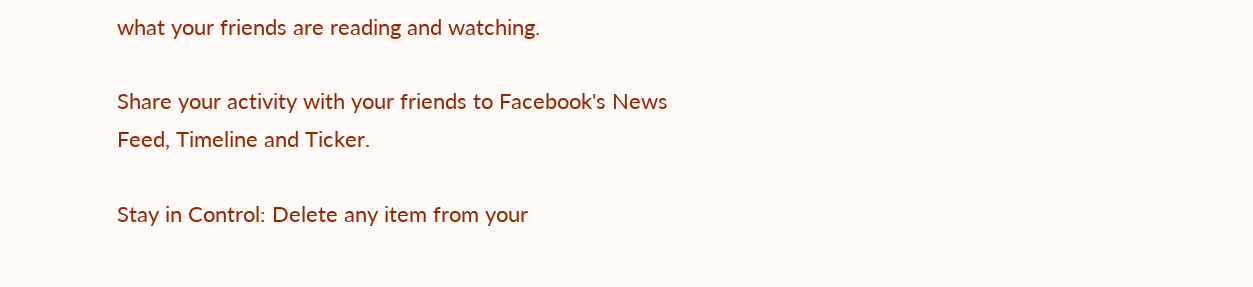what your friends are reading and watching.

Share your activity with your friends to Facebook's News Feed, Timeline and Ticker.

Stay in Control: Delete any item from your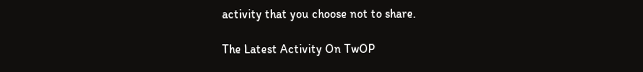activity that you choose not to share.

The Latest Activity On TwOP